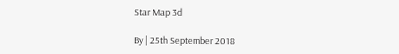Star Map 3d

By | 25th September 2018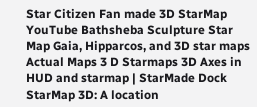Star Citizen Fan made 3D StarMap YouTube Bathsheba Sculpture Star Map Gaia, Hipparcos, and 3D star maps Actual Maps 3 D Starmaps 3D Axes in HUD and starmap | StarMade Dock StarMap 3D: A location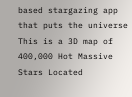based stargazing app that puts the universe This is a 3D map of 400,000 Hot Massive Stars Located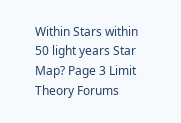Within Stars within 50 light years Star Map? Page 3 Limit Theory Forums